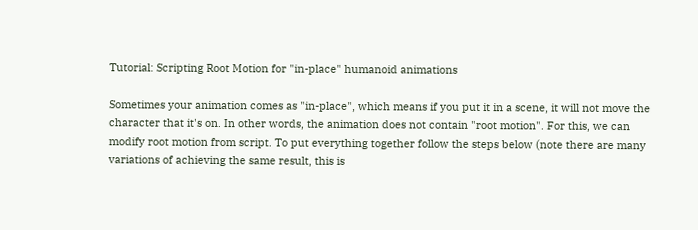Tutorial: Scripting Root Motion for "in-place" humanoid animations

Sometimes your animation comes as "in-place", which means if you put it in a scene, it will not move the character that it's on. In other words, the animation does not contain "root motion". For this, we can modify root motion from script. To put everything together follow the steps below (note there are many variations of achieving the same result, this is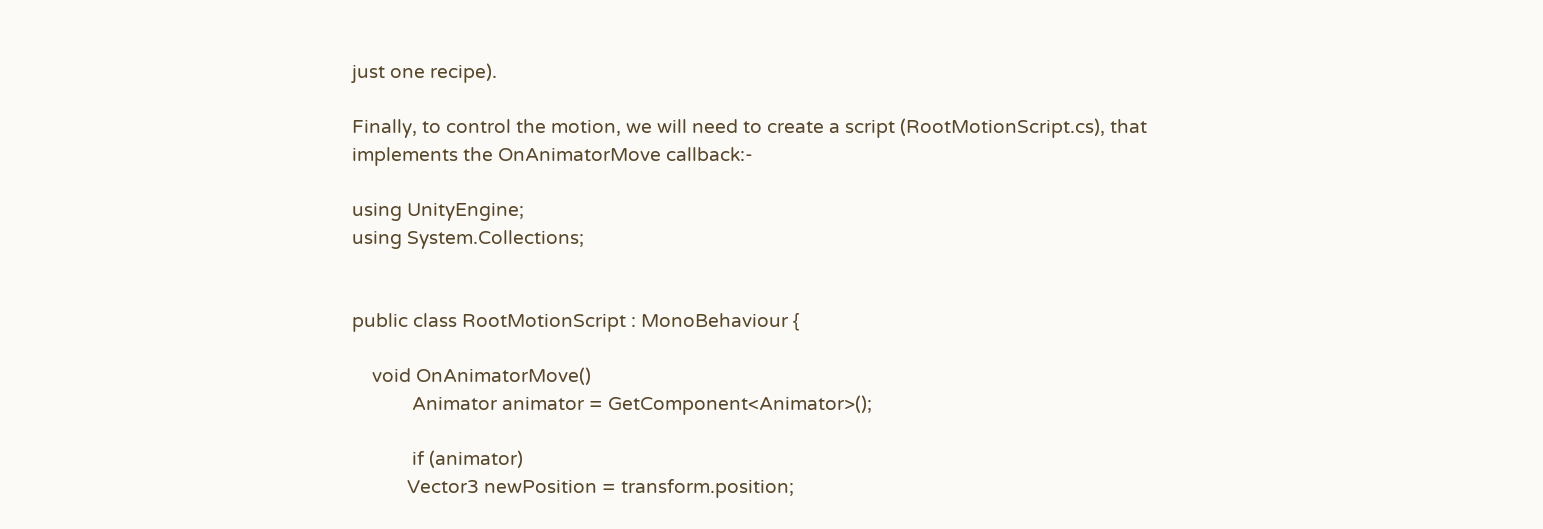just one recipe).

Finally, to control the motion, we will need to create a script (RootMotionScript.cs), that implements the OnAnimatorMove callback:-

using UnityEngine;
using System.Collections;


public class RootMotionScript : MonoBehaviour {

    void OnAnimatorMove()
            Animator animator = GetComponent<Animator>();

            if (animator)
           Vector3 newPosition = transform.position;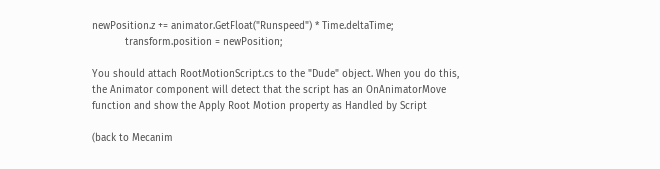newPosition.z += animator.GetFloat("Runspeed") * Time.deltaTime;
           transform.position = newPosition;

You should attach RootMotionScript.cs to the "Dude" object. When you do this, the Animator component will detect that the script has an OnAnimatorMove function and show the Apply Root Motion property as Handled by Script

(back to Mecanim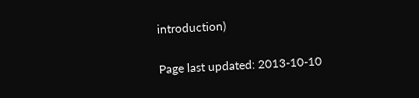introduction)

Page last updated: 2013-10-10